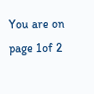You are on page 1of 2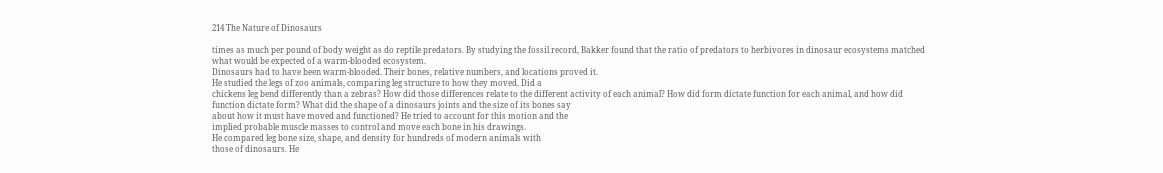214 The Nature of Dinosaurs

times as much per pound of body weight as do reptile predators. By studying the fossil record, Bakker found that the ratio of predators to herbivores in dinosaur ecosystems matched
what would be expected of a warm-blooded ecosystem.
Dinosaurs had to have been warm-blooded. Their bones, relative numbers, and locations proved it.
He studied the legs of zoo animals, comparing leg structure to how they moved. Did a
chickens leg bend differently than a zebras? How did those differences relate to the different activity of each animal? How did form dictate function for each animal, and how did
function dictate form? What did the shape of a dinosaurs joints and the size of its bones say
about how it must have moved and functioned? He tried to account for this motion and the
implied probable muscle masses to control and move each bone in his drawings.
He compared leg bone size, shape, and density for hundreds of modern animals with
those of dinosaurs. He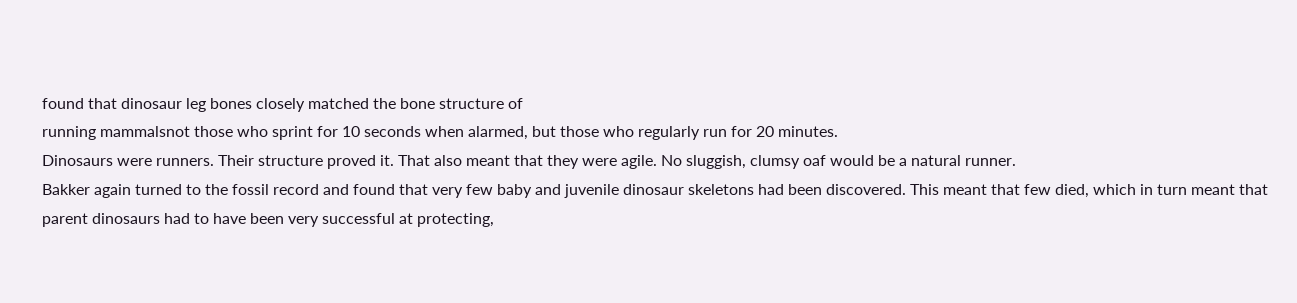found that dinosaur leg bones closely matched the bone structure of
running mammalsnot those who sprint for 10 seconds when alarmed, but those who regularly run for 20 minutes.
Dinosaurs were runners. Their structure proved it. That also meant that they were agile. No sluggish, clumsy oaf would be a natural runner.
Bakker again turned to the fossil record and found that very few baby and juvenile dinosaur skeletons had been discovered. This meant that few died, which in turn meant that
parent dinosaurs had to have been very successful at protecting,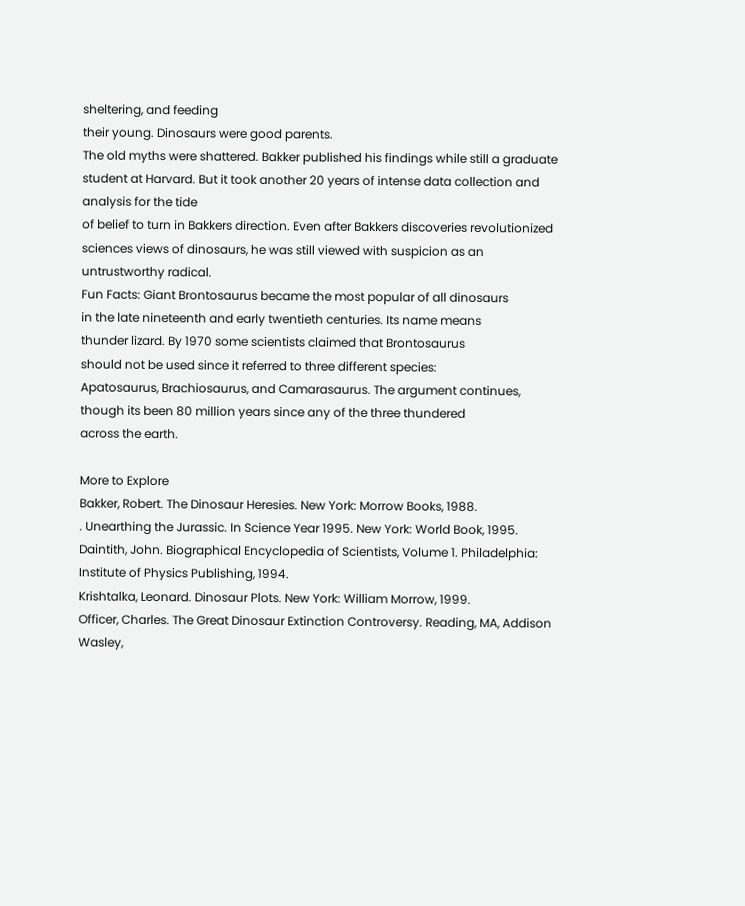sheltering, and feeding
their young. Dinosaurs were good parents.
The old myths were shattered. Bakker published his findings while still a graduate student at Harvard. But it took another 20 years of intense data collection and analysis for the tide
of belief to turn in Bakkers direction. Even after Bakkers discoveries revolutionized sciences views of dinosaurs, he was still viewed with suspicion as an untrustworthy radical.
Fun Facts: Giant Brontosaurus became the most popular of all dinosaurs
in the late nineteenth and early twentieth centuries. Its name means
thunder lizard. By 1970 some scientists claimed that Brontosaurus
should not be used since it referred to three different species:
Apatosaurus, Brachiosaurus, and Camarasaurus. The argument continues, though its been 80 million years since any of the three thundered
across the earth.

More to Explore
Bakker, Robert. The Dinosaur Heresies. New York: Morrow Books, 1988.
. Unearthing the Jurassic. In Science Year 1995. New York: World Book, 1995.
Daintith, John. Biographical Encyclopedia of Scientists, Volume 1. Philadelphia: Institute of Physics Publishing, 1994.
Krishtalka, Leonard. Dinosaur Plots. New York: William Morrow, 1999.
Officer, Charles. The Great Dinosaur Extinction Controversy. Reading, MA, Addison
Wasley,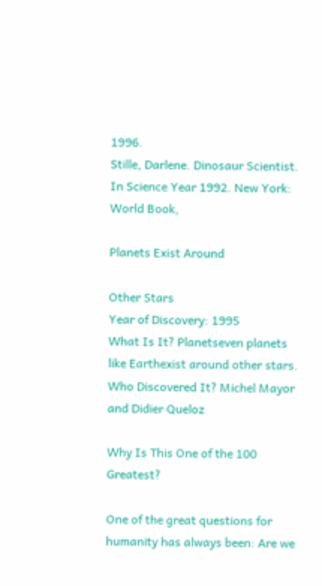1996.
Stille, Darlene. Dinosaur Scientist. In Science Year 1992. New York: World Book,

Planets Exist Around

Other Stars
Year of Discovery: 1995
What Is It? Planetseven planets like Earthexist around other stars.
Who Discovered It? Michel Mayor and Didier Queloz

Why Is This One of the 100 Greatest?

One of the great questions for humanity has always been: Are we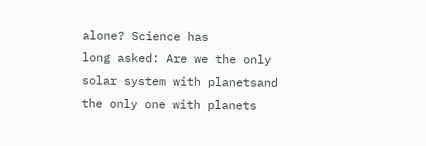alone? Science has
long asked: Are we the only solar system with planetsand the only one with planets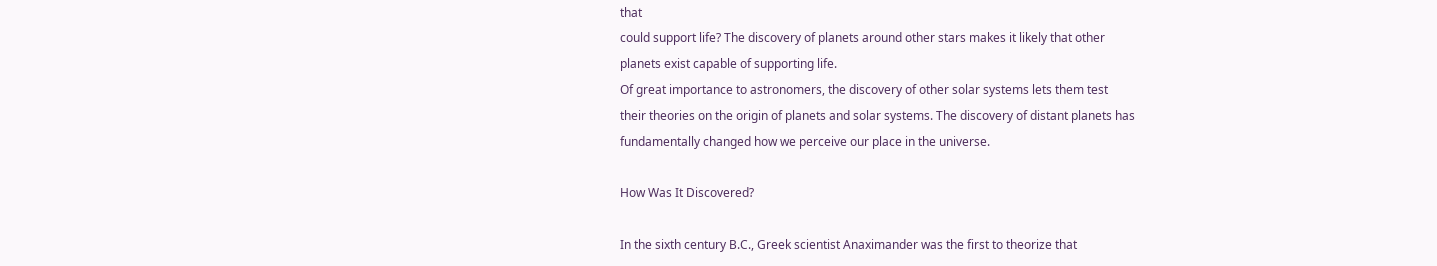that
could support life? The discovery of planets around other stars makes it likely that other
planets exist capable of supporting life.
Of great importance to astronomers, the discovery of other solar systems lets them test
their theories on the origin of planets and solar systems. The discovery of distant planets has
fundamentally changed how we perceive our place in the universe.

How Was It Discovered?

In the sixth century B.C., Greek scientist Anaximander was the first to theorize that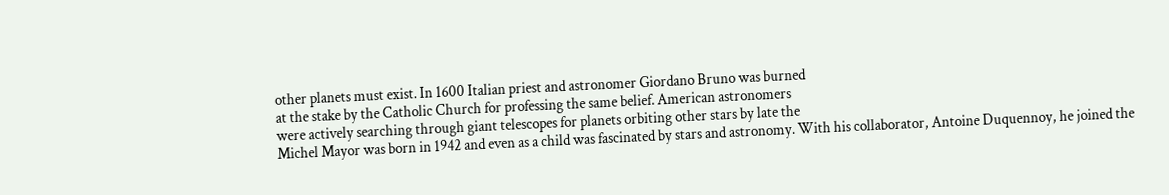other planets must exist. In 1600 Italian priest and astronomer Giordano Bruno was burned
at the stake by the Catholic Church for professing the same belief. American astronomers
were actively searching through giant telescopes for planets orbiting other stars by late the
Michel Mayor was born in 1942 and even as a child was fascinated by stars and astronomy. With his collaborator, Antoine Duquennoy, he joined the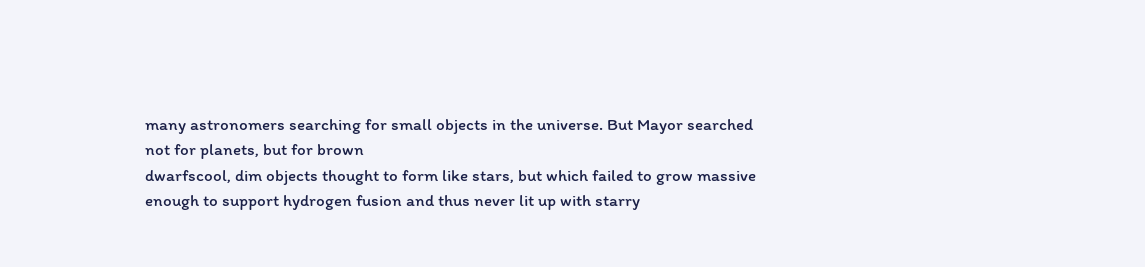many astronomers searching for small objects in the universe. But Mayor searched not for planets, but for brown
dwarfscool, dim objects thought to form like stars, but which failed to grow massive
enough to support hydrogen fusion and thus never lit up with starry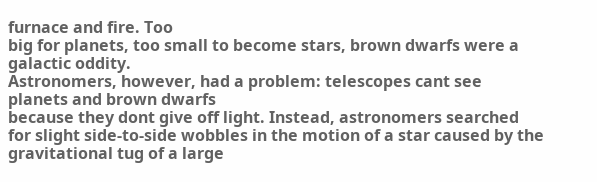furnace and fire. Too
big for planets, too small to become stars, brown dwarfs were a galactic oddity.
Astronomers, however, had a problem: telescopes cant see planets and brown dwarfs
because they dont give off light. Instead, astronomers searched for slight side-to-side wobbles in the motion of a star caused by the gravitational tug of a large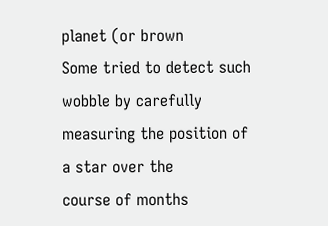planet (or brown
Some tried to detect such wobble by carefully measuring the position of a star over the
course of months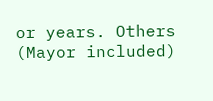or years. Others (Mayor included)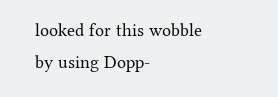looked for this wobble by using Dopp-